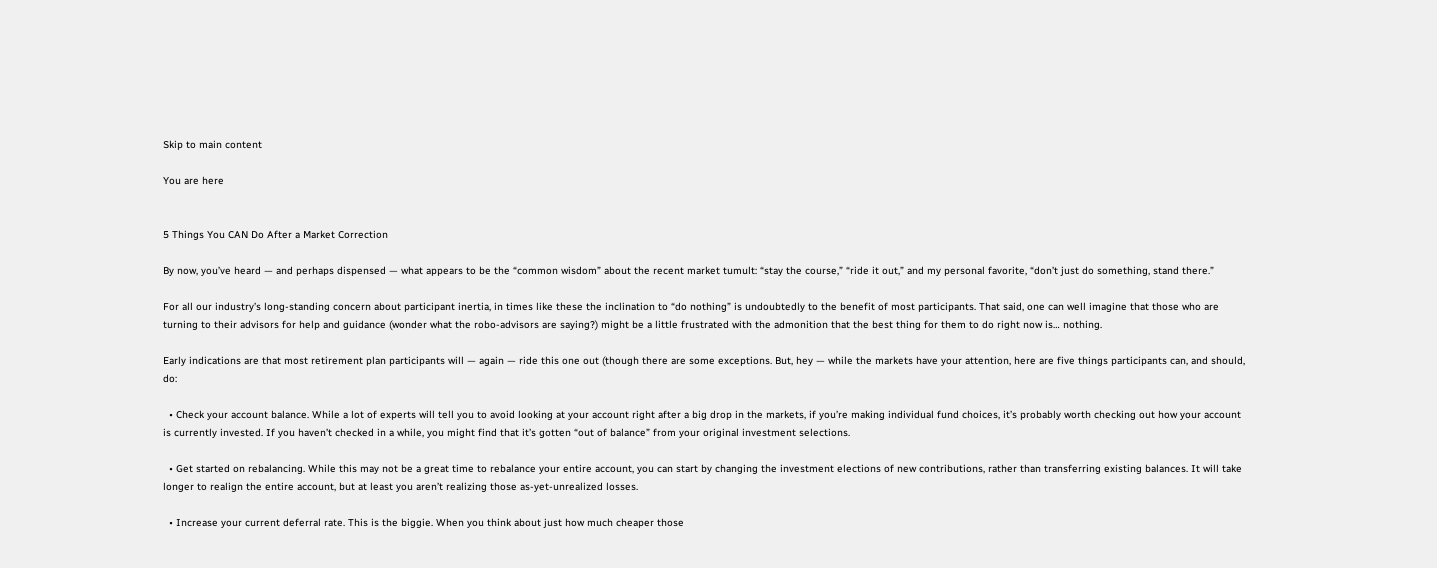Skip to main content

You are here


5 Things You CAN Do After a Market Correction

By now, you’ve heard — and perhaps dispensed — what appears to be the “common wisdom” about the recent market tumult: “stay the course,” “ride it out,” and my personal favorite, “don’t just do something, stand there.”

For all our industry’s long-standing concern about participant inertia, in times like these the inclination to “do nothing” is undoubtedly to the benefit of most participants. That said, one can well imagine that those who are turning to their advisors for help and guidance (wonder what the robo-advisors are saying?) might be a little frustrated with the admonition that the best thing for them to do right now is… nothing.

Early indications are that most retirement plan participants will — again — ride this one out (though there are some exceptions. But, hey — while the markets have your attention, here are five things participants can, and should, do:

  • Check your account balance. While a lot of experts will tell you to avoid looking at your account right after a big drop in the markets, if you’re making individual fund choices, it’s probably worth checking out how your account is currently invested. If you haven’t checked in a while, you might find that it’s gotten “out of balance” from your original investment selections.

  • Get started on rebalancing. While this may not be a great time to rebalance your entire account, you can start by changing the investment elections of new contributions, rather than transferring existing balances. It will take longer to realign the entire account, but at least you aren’t realizing those as-yet-unrealized losses.

  • Increase your current deferral rate. This is the biggie. When you think about just how much cheaper those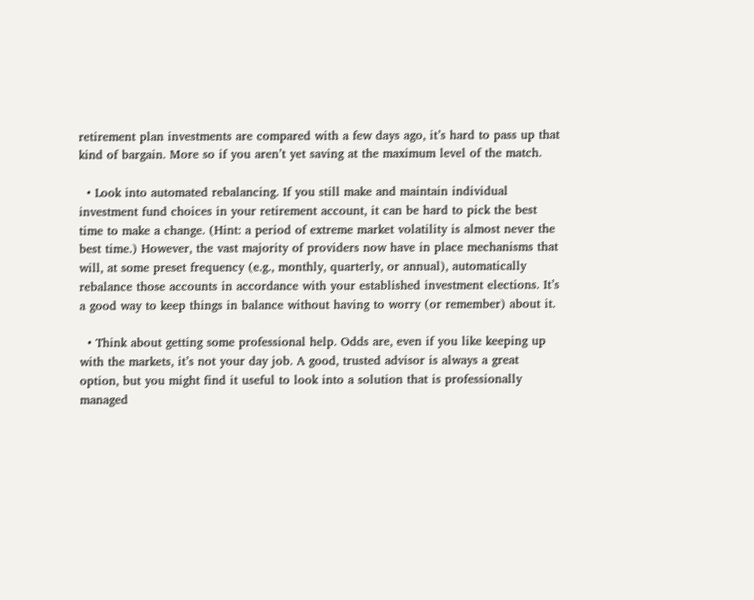retirement plan investments are compared with a few days ago, it’s hard to pass up that kind of bargain. More so if you aren’t yet saving at the maximum level of the match.

  • Look into automated rebalancing. If you still make and maintain individual investment fund choices in your retirement account, it can be hard to pick the best time to make a change. (Hint: a period of extreme market volatility is almost never the best time.) However, the vast majority of providers now have in place mechanisms that will, at some preset frequency (e.g., monthly, quarterly, or annual), automatically rebalance those accounts in accordance with your established investment elections. It’s a good way to keep things in balance without having to worry (or remember) about it.

  • Think about getting some professional help. Odds are, even if you like keeping up with the markets, it’s not your day job. A good, trusted advisor is always a great option, but you might find it useful to look into a solution that is professionally managed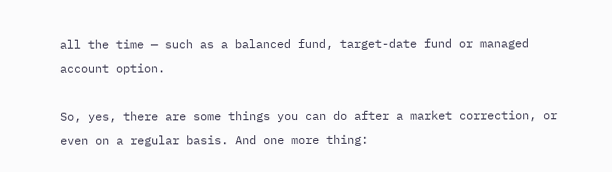all the time — such as a balanced fund, target-date fund or managed account option.

So, yes, there are some things you can do after a market correction, or even on a regular basis. And one more thing: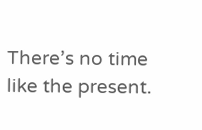There’s no time like the present.